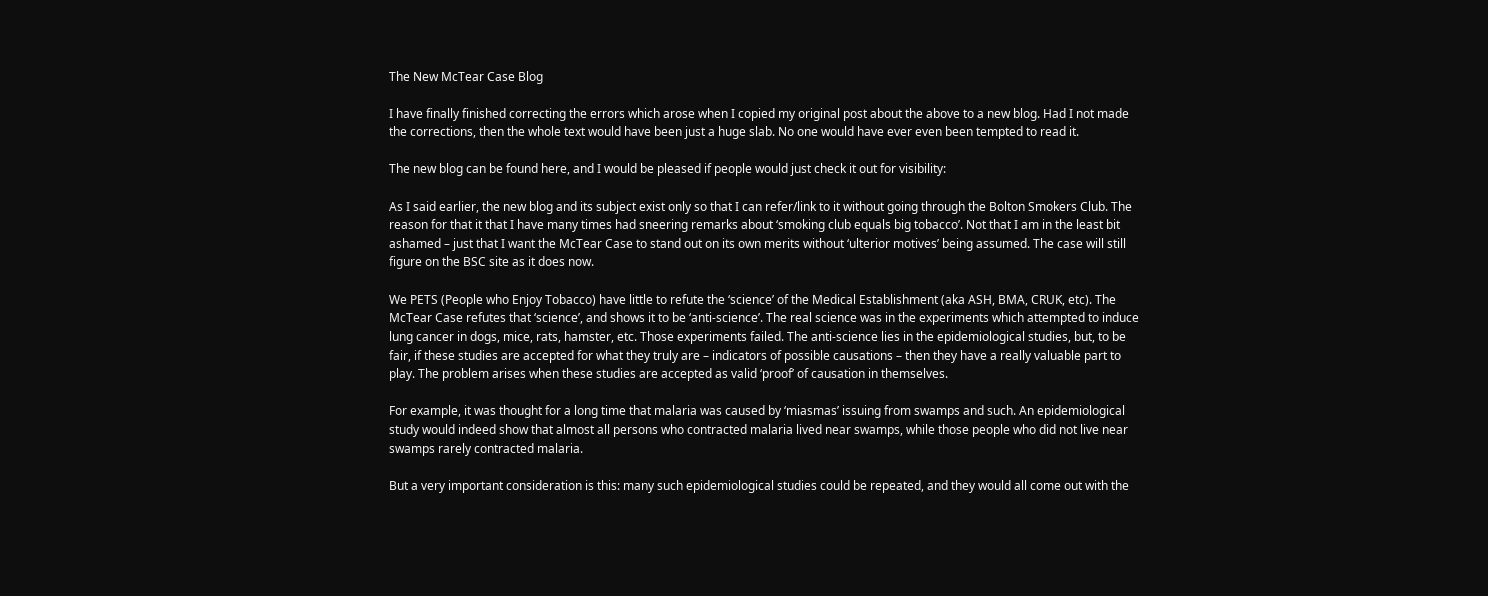The New McTear Case Blog

I have finally finished correcting the errors which arose when I copied my original post about the above to a new blog. Had I not made the corrections, then the whole text would have been just a huge slab. No one would have ever even been tempted to read it.

The new blog can be found here, and I would be pleased if people would just check it out for visibility:

As I said earlier, the new blog and its subject exist only so that I can refer/link to it without going through the Bolton Smokers Club. The reason for that it that I have many times had sneering remarks about ‘smoking club equals big tobacco’. Not that I am in the least bit ashamed – just that I want the McTear Case to stand out on its own merits without ‘ulterior motives’ being assumed. The case will still figure on the BSC site as it does now.

We PETS (People who Enjoy Tobacco) have little to refute the ‘science’ of the Medical Establishment (aka ASH, BMA, CRUK, etc). The McTear Case refutes that ‘science’, and shows it to be ‘anti-science’. The real science was in the experiments which attempted to induce lung cancer in dogs, mice, rats, hamster, etc. Those experiments failed. The anti-science lies in the epidemiological studies, but, to be fair, if these studies are accepted for what they truly are – indicators of possible causations – then they have a really valuable part to play. The problem arises when these studies are accepted as valid ‘proof’ of causation in themselves.

For example, it was thought for a long time that malaria was caused by ‘miasmas’ issuing from swamps and such. An epidemiological study would indeed show that almost all persons who contracted malaria lived near swamps, while those people who did not live near swamps rarely contracted malaria.

But a very important consideration is this: many such epidemiological studies could be repeated, and they would all come out with the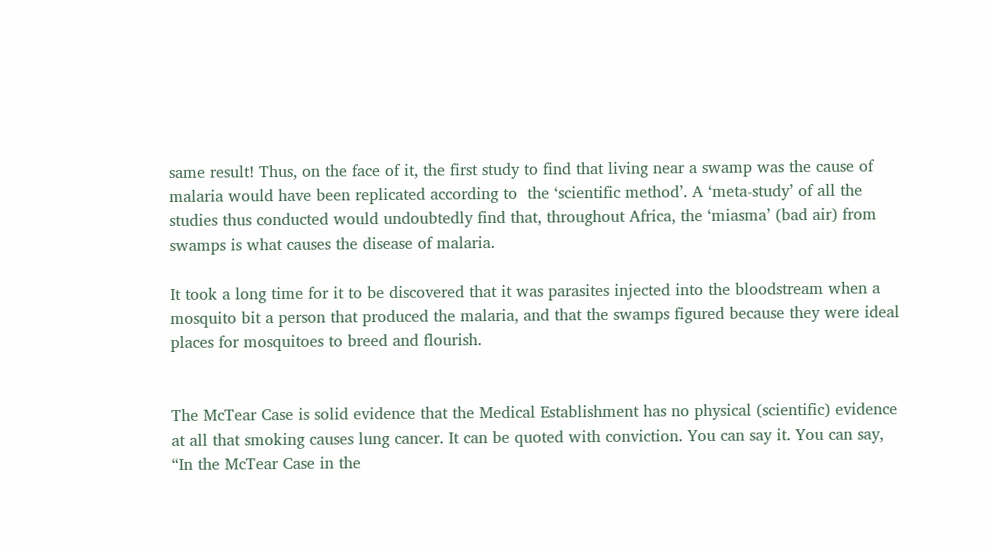same result! Thus, on the face of it, the first study to find that living near a swamp was the cause of malaria would have been replicated according to  the ‘scientific method’. A ‘meta-study’ of all the studies thus conducted would undoubtedly find that, throughout Africa, the ‘miasma’ (bad air) from swamps is what causes the disease of malaria.

It took a long time for it to be discovered that it was parasites injected into the bloodstream when a mosquito bit a person that produced the malaria, and that the swamps figured because they were ideal places for mosquitoes to breed and flourish.


The McTear Case is solid evidence that the Medical Establishment has no physical (scientific) evidence at all that smoking causes lung cancer. It can be quoted with conviction. You can say it. You can say, “In the McTear Case in the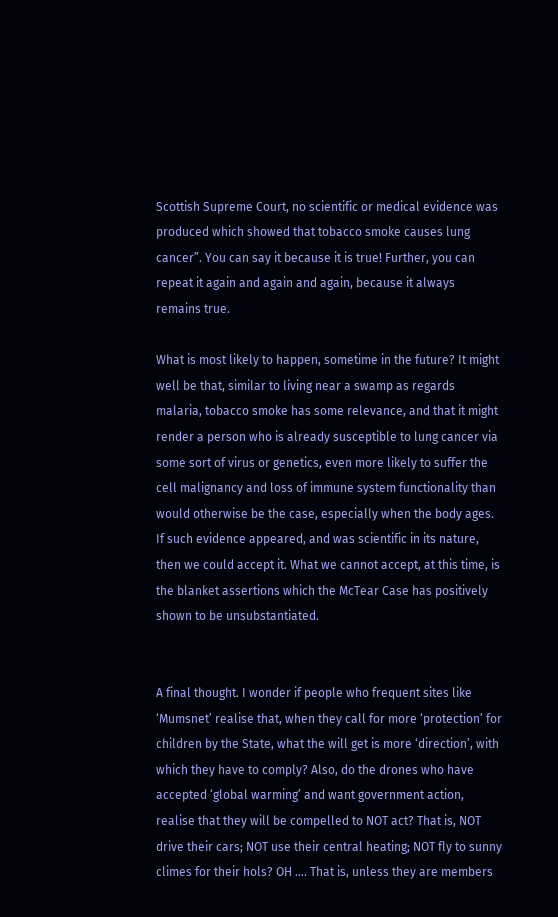Scottish Supreme Court, no scientific or medical evidence was produced which showed that tobacco smoke causes lung cancer”. You can say it because it is true! Further, you can repeat it again and again and again, because it always remains true.

What is most likely to happen, sometime in the future? It might well be that, similar to living near a swamp as regards malaria, tobacco smoke has some relevance, and that it might render a person who is already susceptible to lung cancer via some sort of virus or genetics, even more likely to suffer the cell malignancy and loss of immune system functionality than would otherwise be the case, especially when the body ages. If such evidence appeared, and was scientific in its nature, then we could accept it. What we cannot accept, at this time, is the blanket assertions which the McTear Case has positively shown to be unsubstantiated.


A final thought. I wonder if people who frequent sites like ‘Mumsnet’ realise that, when they call for more ‘protection’ for children by the State, what the will get is more ‘direction’, with which they have to comply? Also, do the drones who have accepted ‘global warming’ and want government action, realise that they will be compelled to NOT act? That is, NOT drive their cars; NOT use their central heating; NOT fly to sunny climes for their hols? OH …. That is, unless they are members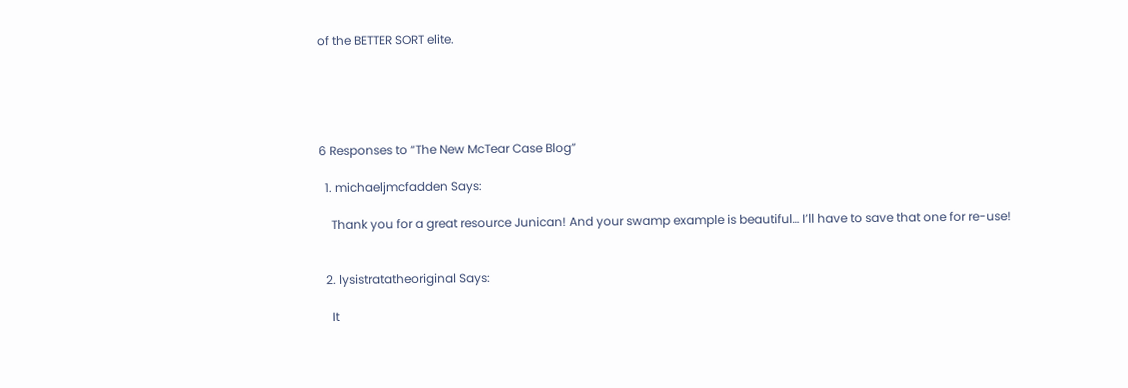of the BETTER SORT elite.





6 Responses to “The New McTear Case Blog”

  1. michaeljmcfadden Says:

    Thank you for a great resource Junican! And your swamp example is beautiful… I’ll have to save that one for re-use!


  2. lysistratatheoriginal Says:

    It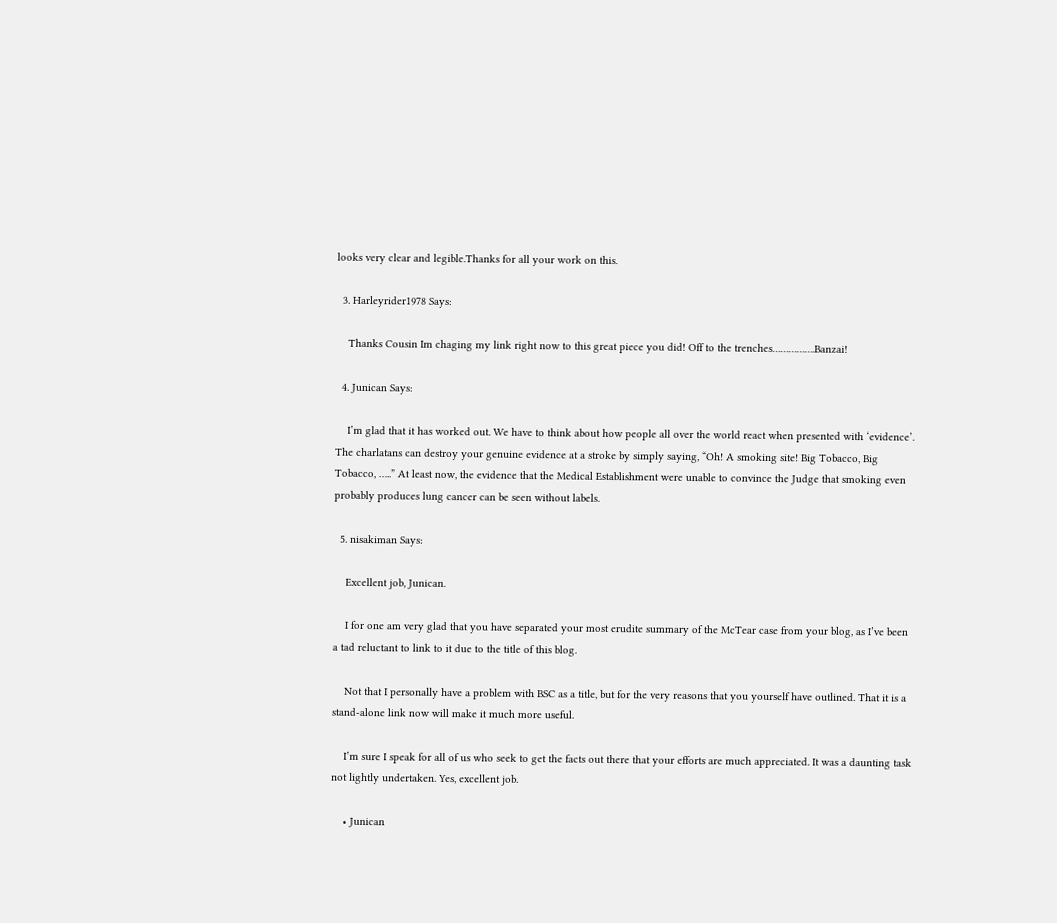looks very clear and legible.Thanks for all your work on this.

  3. Harleyrider1978 Says:

    Thanks Cousin Im chaging my link right now to this great piece you did! Off to the trenches…………….Banzai!

  4. Junican Says:

    I’m glad that it has worked out. We have to think about how people all over the world react when presented with ‘evidence’. The charlatans can destroy your genuine evidence at a stroke by simply saying, “Oh! A smoking site! Big Tobacco, Big Tobacco, …..” At least now, the evidence that the Medical Establishment were unable to convince the Judge that smoking even probably produces lung cancer can be seen without labels.

  5. nisakiman Says:

    Excellent job, Junican.

    I for one am very glad that you have separated your most erudite summary of the McTear case from your blog, as I’ve been a tad reluctant to link to it due to the title of this blog.

    Not that I personally have a problem with BSC as a title, but for the very reasons that you yourself have outlined. That it is a stand-alone link now will make it much more useful.

    I’m sure I speak for all of us who seek to get the facts out there that your efforts are much appreciated. It was a daunting task not lightly undertaken. Yes, excellent job.

    • Junican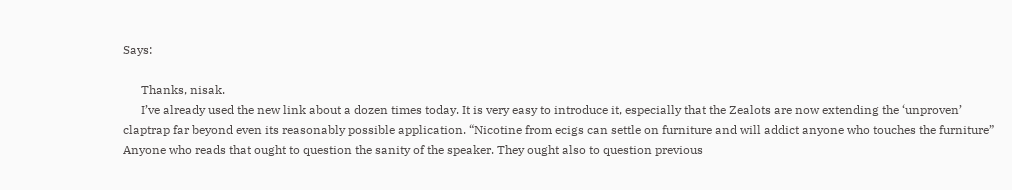Says:

      Thanks, nisak.
      I’ve already used the new link about a dozen times today. It is very easy to introduce it, especially that the Zealots are now extending the ‘unproven’ claptrap far beyond even its reasonably possible application. “Nicotine from ecigs can settle on furniture and will addict anyone who touches the furniture” Anyone who reads that ought to question the sanity of the speaker. They ought also to question previous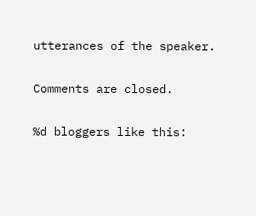utterances of the speaker.

Comments are closed.

%d bloggers like this: